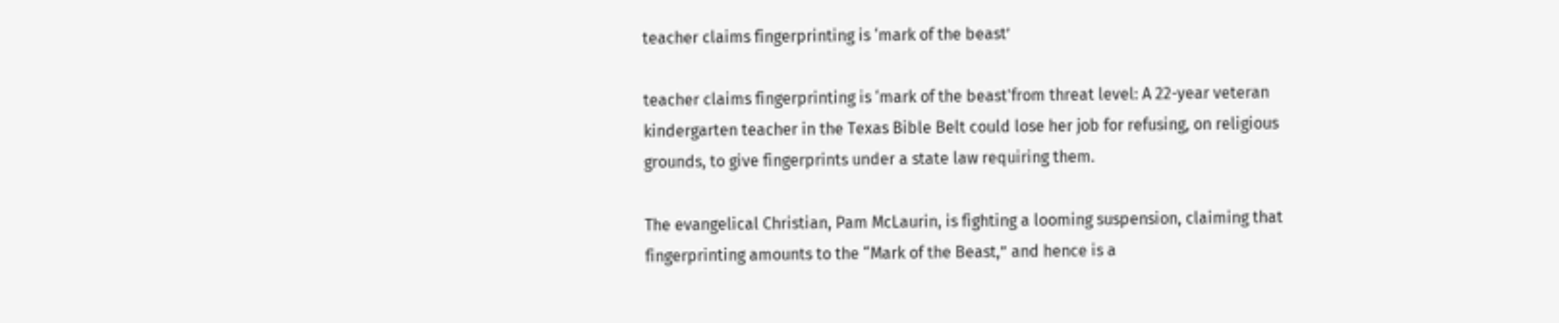teacher claims fingerprinting is ‘mark of the beast’

teacher claims fingerprinting is ‘mark of the beast'from threat level: A 22-year veteran kindergarten teacher in the Texas Bible Belt could lose her job for refusing, on religious grounds, to give fingerprints under a state law requiring them.

The evangelical Christian, Pam McLaurin, is fighting a looming suspension, claiming that fingerprinting amounts to the “Mark of the Beast,” and hence is a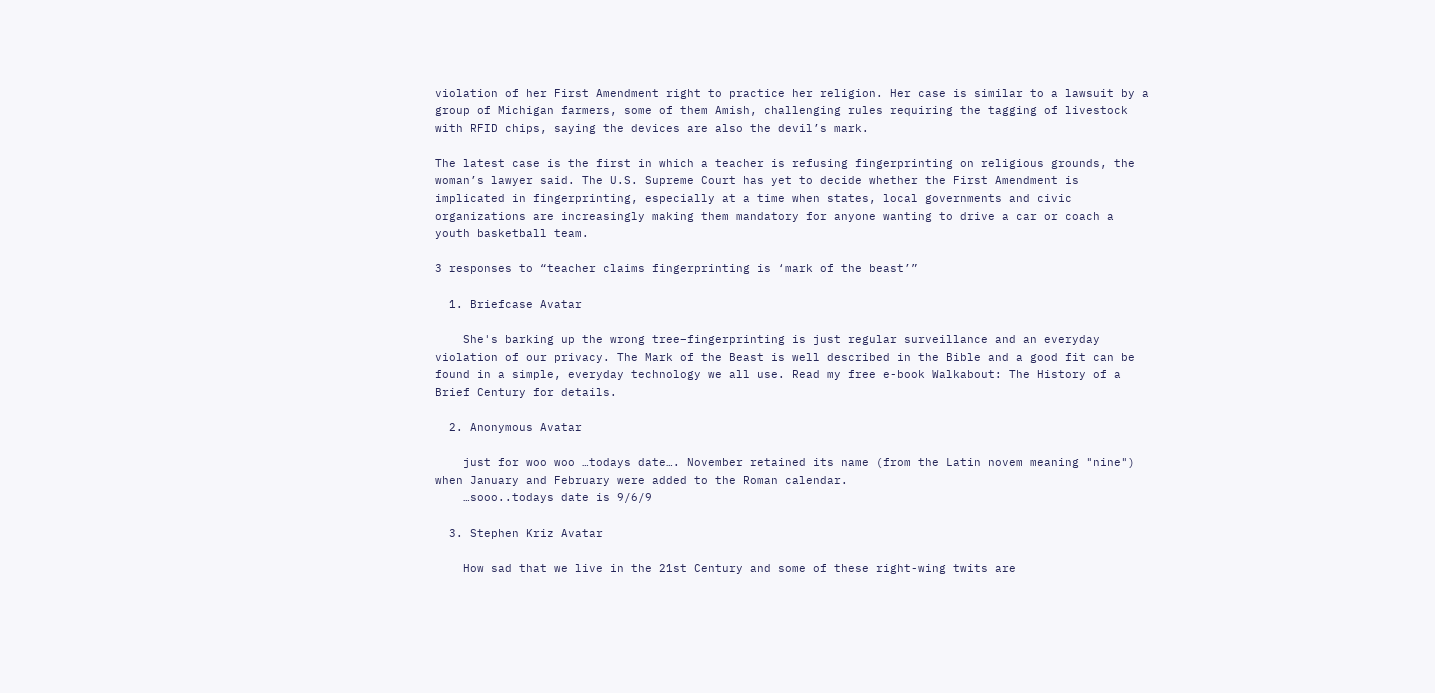violation of her First Amendment right to practice her religion. Her case is similar to a lawsuit by a group of Michigan farmers, some of them Amish, challenging rules requiring the tagging of livestock with RFID chips, saying the devices are also the devil’s mark.

The latest case is the first in which a teacher is refusing fingerprinting on religious grounds, the woman’s lawyer said. The U.S. Supreme Court has yet to decide whether the First Amendment is implicated in fingerprinting, especially at a time when states, local governments and civic organizations are increasingly making them mandatory for anyone wanting to drive a car or coach a youth basketball team.

3 responses to “teacher claims fingerprinting is ‘mark of the beast’”

  1. Briefcase Avatar

    She's barking up the wrong tree–fingerprinting is just regular surveillance and an everyday violation of our privacy. The Mark of the Beast is well described in the Bible and a good fit can be found in a simple, everyday technology we all use. Read my free e-book Walkabout: The History of a Brief Century for details.

  2. Anonymous Avatar

    just for woo woo …todays date…. November retained its name (from the Latin novem meaning "nine") when January and February were added to the Roman calendar.
    …sooo..todays date is 9/6/9

  3. Stephen Kriz Avatar

    How sad that we live in the 21st Century and some of these right-wing twits are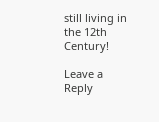still living in the 12th Century!

Leave a Reply